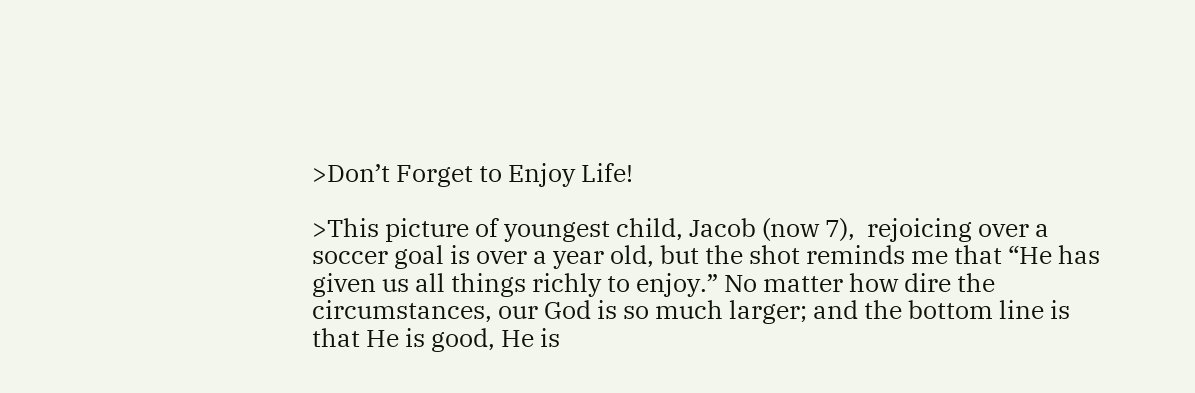>Don’t Forget to Enjoy Life!

>This picture of youngest child, Jacob (now 7),  rejoicing over a soccer goal is over a year old, but the shot reminds me that “He has given us all things richly to enjoy.” No matter how dire the circumstances, our God is so much larger; and the bottom line is that He is good, He is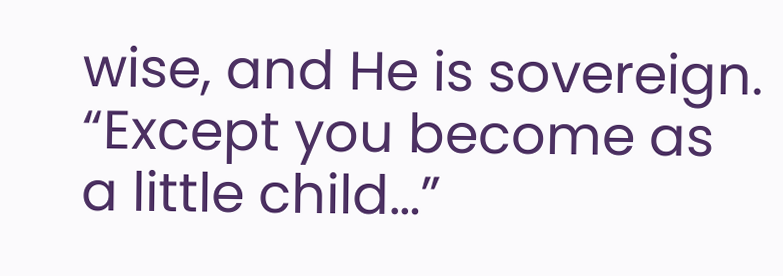wise, and He is sovereign. “Except you become as a little child…”